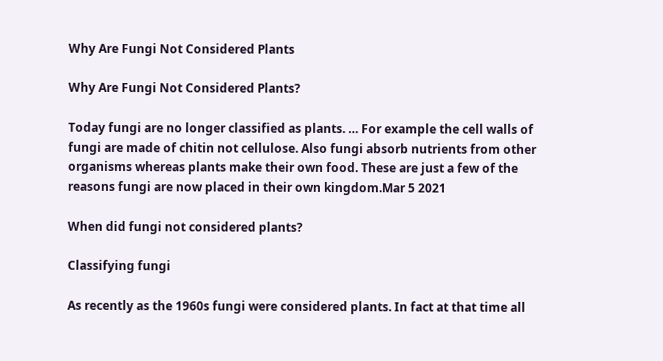Why Are Fungi Not Considered Plants

Why Are Fungi Not Considered Plants?

Today fungi are no longer classified as plants. … For example the cell walls of fungi are made of chitin not cellulose. Also fungi absorb nutrients from other organisms whereas plants make their own food. These are just a few of the reasons fungi are now placed in their own kingdom.Mar 5 2021

When did fungi not considered plants?

Classifying fungi

As recently as the 1960s fungi were considered plants. In fact at that time all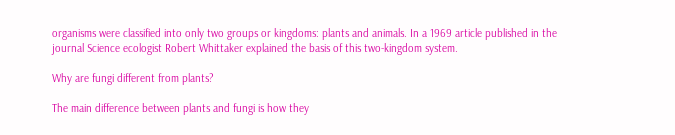organisms were classified into only two groups or kingdoms: plants and animals. In a 1969 article published in the journal Science ecologist Robert Whittaker explained the basis of this two-kingdom system.

Why are fungi different from plants?

The main difference between plants and fungi is how they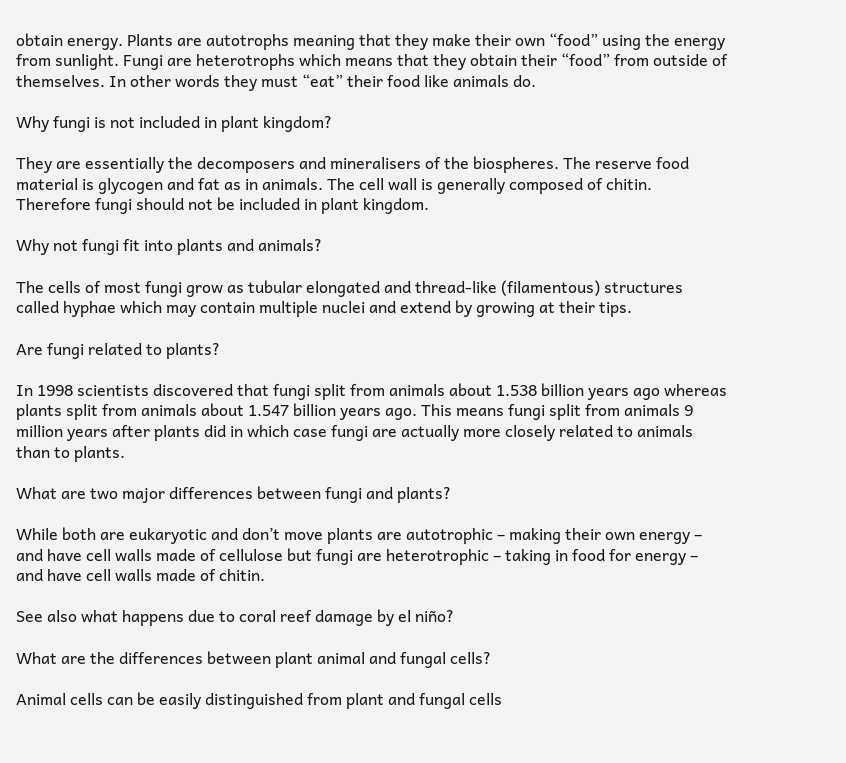obtain energy. Plants are autotrophs meaning that they make their own “food” using the energy from sunlight. Fungi are heterotrophs which means that they obtain their “food” from outside of themselves. In other words they must “eat” their food like animals do.

Why fungi is not included in plant kingdom?

They are essentially the decomposers and mineralisers of the biospheres. The reserve food material is glycogen and fat as in animals. The cell wall is generally composed of chitin. Therefore fungi should not be included in plant kingdom.

Why not fungi fit into plants and animals?

The cells of most fungi grow as tubular elongated and thread-like (filamentous) structures called hyphae which may contain multiple nuclei and extend by growing at their tips.

Are fungi related to plants?

In 1998 scientists discovered that fungi split from animals about 1.538 billion years ago whereas plants split from animals about 1.547 billion years ago. This means fungi split from animals 9 million years after plants did in which case fungi are actually more closely related to animals than to plants.

What are two major differences between fungi and plants?

While both are eukaryotic and don’t move plants are autotrophic – making their own energy – and have cell walls made of cellulose but fungi are heterotrophic – taking in food for energy – and have cell walls made of chitin.

See also what happens due to coral reef damage by el niño?

What are the differences between plant animal and fungal cells?

Animal cells can be easily distinguished from plant and fungal cells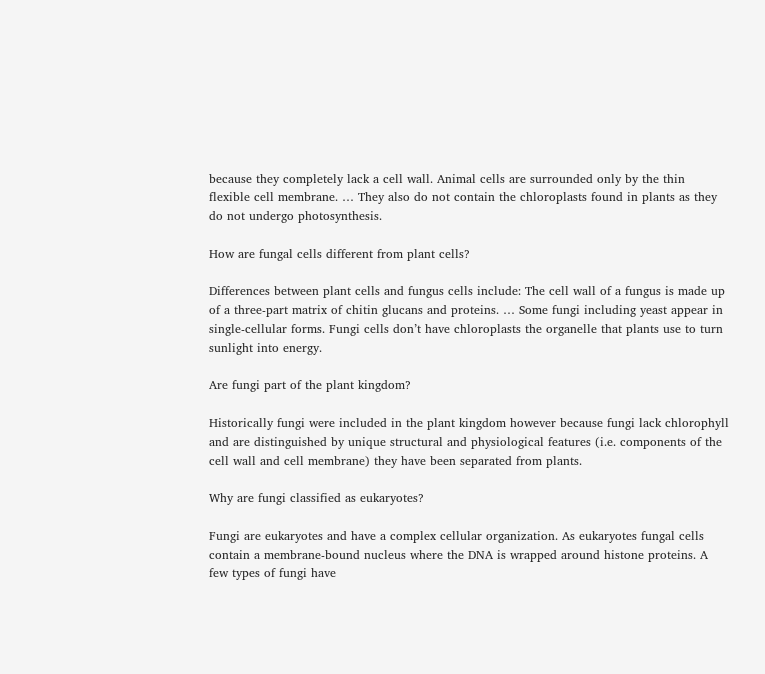because they completely lack a cell wall. Animal cells are surrounded only by the thin flexible cell membrane. … They also do not contain the chloroplasts found in plants as they do not undergo photosynthesis.

How are fungal cells different from plant cells?

Differences between plant cells and fungus cells include: The cell wall of a fungus is made up of a three-part matrix of chitin glucans and proteins. … Some fungi including yeast appear in single-cellular forms. Fungi cells don’t have chloroplasts the organelle that plants use to turn sunlight into energy.

Are fungi part of the plant kingdom?

Historically fungi were included in the plant kingdom however because fungi lack chlorophyll and are distinguished by unique structural and physiological features (i.e. components of the cell wall and cell membrane) they have been separated from plants.

Why are fungi classified as eukaryotes?

Fungi are eukaryotes and have a complex cellular organization. As eukaryotes fungal cells contain a membrane-bound nucleus where the DNA is wrapped around histone proteins. A few types of fungi have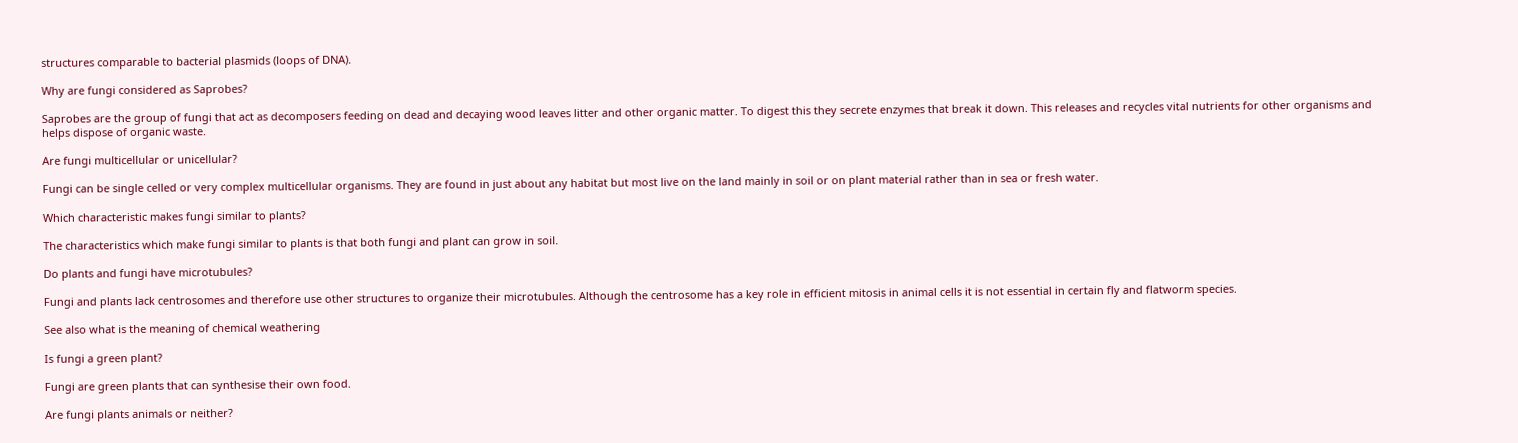structures comparable to bacterial plasmids (loops of DNA).

Why are fungi considered as Saprobes?

Saprobes are the group of fungi that act as decomposers feeding on dead and decaying wood leaves litter and other organic matter. To digest this they secrete enzymes that break it down. This releases and recycles vital nutrients for other organisms and helps dispose of organic waste.

Are fungi multicellular or unicellular?

Fungi can be single celled or very complex multicellular organisms. They are found in just about any habitat but most live on the land mainly in soil or on plant material rather than in sea or fresh water.

Which characteristic makes fungi similar to plants?

The characteristics which make fungi similar to plants is that both fungi and plant can grow in soil.

Do plants and fungi have microtubules?

Fungi and plants lack centrosomes and therefore use other structures to organize their microtubules. Although the centrosome has a key role in efficient mitosis in animal cells it is not essential in certain fly and flatworm species.

See also what is the meaning of chemical weathering

Is fungi a green plant?

Fungi are green plants that can synthesise their own food.

Are fungi plants animals or neither?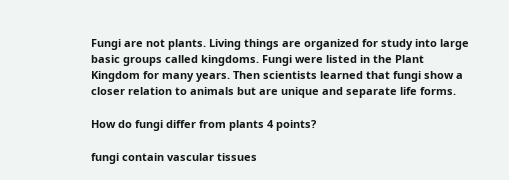Fungi are not plants. Living things are organized for study into large basic groups called kingdoms. Fungi were listed in the Plant Kingdom for many years. Then scientists learned that fungi show a closer relation to animals but are unique and separate life forms.

How do fungi differ from plants 4 points?

fungi contain vascular tissues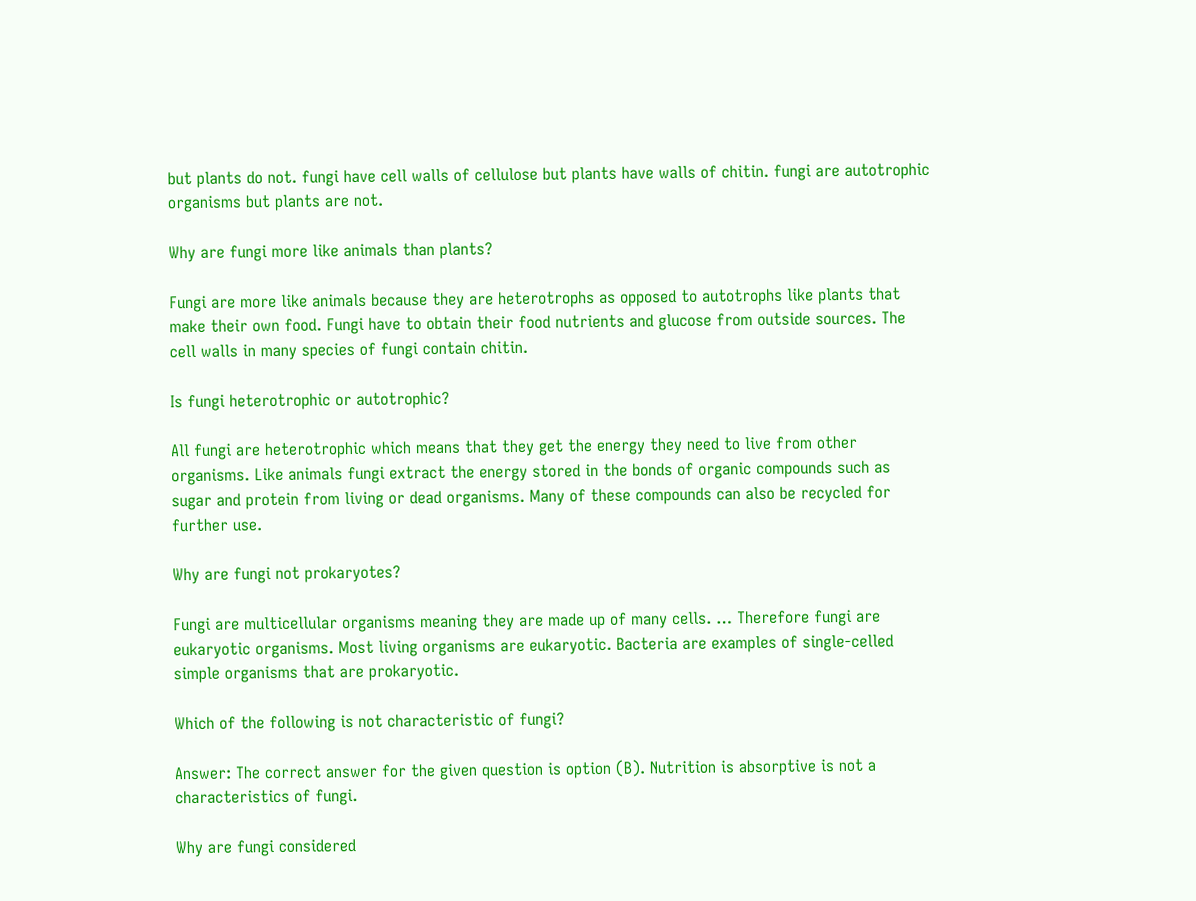but plants do not. fungi have cell walls of cellulose but plants have walls of chitin. fungi are autotrophic organisms but plants are not.

Why are fungi more like animals than plants?

Fungi are more like animals because they are heterotrophs as opposed to autotrophs like plants that make their own food. Fungi have to obtain their food nutrients and glucose from outside sources. The cell walls in many species of fungi contain chitin.

Is fungi heterotrophic or autotrophic?

All fungi are heterotrophic which means that they get the energy they need to live from other organisms. Like animals fungi extract the energy stored in the bonds of organic compounds such as sugar and protein from living or dead organisms. Many of these compounds can also be recycled for further use.

Why are fungi not prokaryotes?

Fungi are multicellular organisms meaning they are made up of many cells. … Therefore fungi are eukaryotic organisms. Most living organisms are eukaryotic. Bacteria are examples of single-celled simple organisms that are prokaryotic.

Which of the following is not characteristic of fungi?

Answer: The correct answer for the given question is option (B). Nutrition is absorptive is not a characteristics of fungi.

Why are fungi considered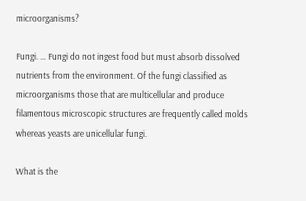microorganisms?

Fungi. … Fungi do not ingest food but must absorb dissolved nutrients from the environment. Of the fungi classified as microorganisms those that are multicellular and produce filamentous microscopic structures are frequently called molds whereas yeasts are unicellular fungi.

What is the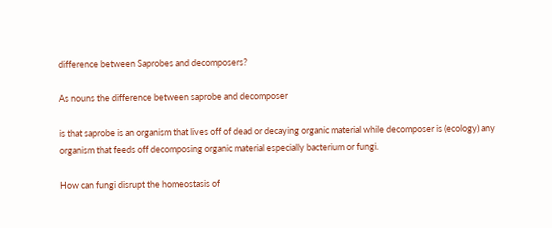difference between Saprobes and decomposers?

As nouns the difference between saprobe and decomposer

is that saprobe is an organism that lives off of dead or decaying organic material while decomposer is (ecology) any organism that feeds off decomposing organic material especially bacterium or fungi.

How can fungi disrupt the homeostasis of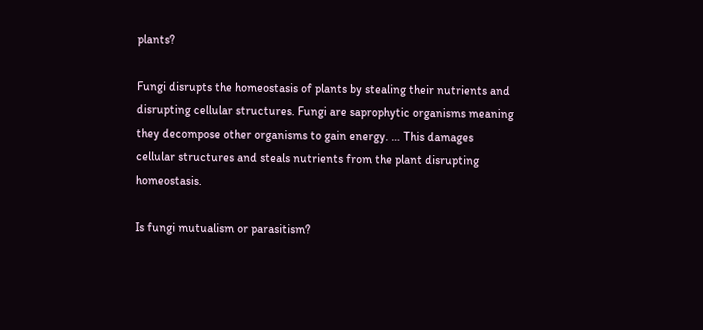plants?

Fungi disrupts the homeostasis of plants by stealing their nutrients and disrupting cellular structures. Fungi are saprophytic organisms meaning they decompose other organisms to gain energy. … This damages cellular structures and steals nutrients from the plant disrupting homeostasis.

Is fungi mutualism or parasitism?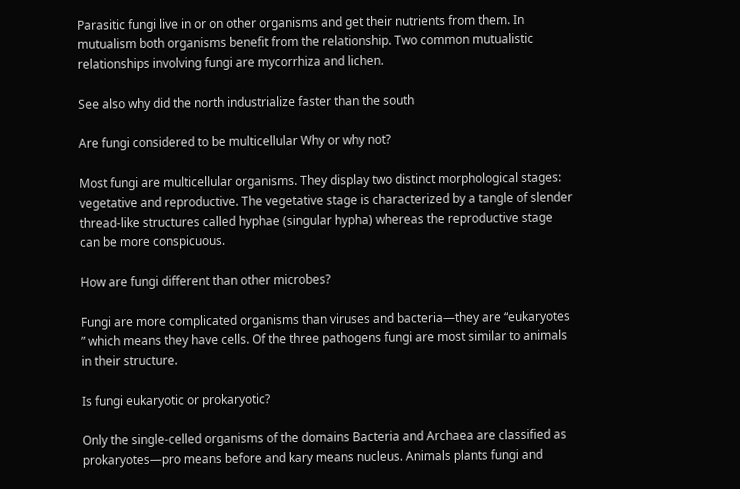Parasitic fungi live in or on other organisms and get their nutrients from them. In mutualism both organisms benefit from the relationship. Two common mutualistic relationships involving fungi are mycorrhiza and lichen.

See also why did the north industrialize faster than the south

Are fungi considered to be multicellular Why or why not?

Most fungi are multicellular organisms. They display two distinct morphological stages: vegetative and reproductive. The vegetative stage is characterized by a tangle of slender thread-like structures called hyphae (singular hypha) whereas the reproductive stage can be more conspicuous.

How are fungi different than other microbes?

Fungi are more complicated organisms than viruses and bacteria—they are “eukaryotes ” which means they have cells. Of the three pathogens fungi are most similar to animals in their structure.

Is fungi eukaryotic or prokaryotic?

Only the single-celled organisms of the domains Bacteria and Archaea are classified as prokaryotes—pro means before and kary means nucleus. Animals plants fungi and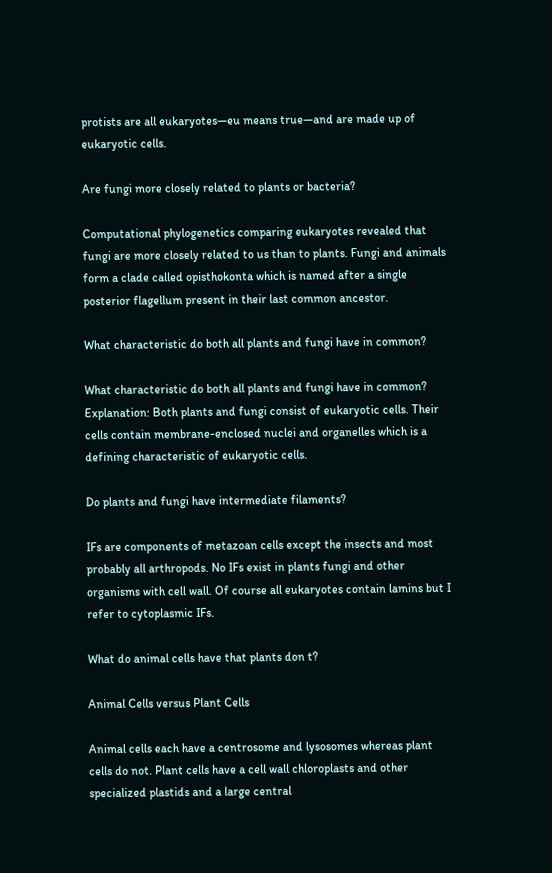protists are all eukaryotes—eu means true—and are made up of eukaryotic cells.

Are fungi more closely related to plants or bacteria?

Computational phylogenetics comparing eukaryotes revealed that fungi are more closely related to us than to plants. Fungi and animals form a clade called opisthokonta which is named after a single posterior flagellum present in their last common ancestor.

What characteristic do both all plants and fungi have in common?

What characteristic do both all plants and fungi have in common? Explanation: Both plants and fungi consist of eukaryotic cells. Their cells contain membrane-enclosed nuclei and organelles which is a defining characteristic of eukaryotic cells.

Do plants and fungi have intermediate filaments?

IFs are components of metazoan cells except the insects and most probably all arthropods. No IFs exist in plants fungi and other organisms with cell wall. Of course all eukaryotes contain lamins but I refer to cytoplasmic IFs.

What do animal cells have that plants don t?

Animal Cells versus Plant Cells

Animal cells each have a centrosome and lysosomes whereas plant cells do not. Plant cells have a cell wall chloroplasts and other specialized plastids and a large central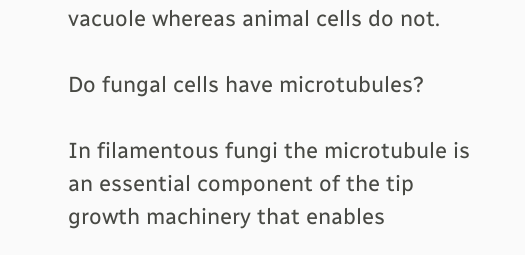vacuole whereas animal cells do not.

Do fungal cells have microtubules?

In filamentous fungi the microtubule is an essential component of the tip growth machinery that enables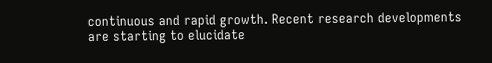continuous and rapid growth. Recent research developments are starting to elucidate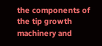the components of the tip growth machinery and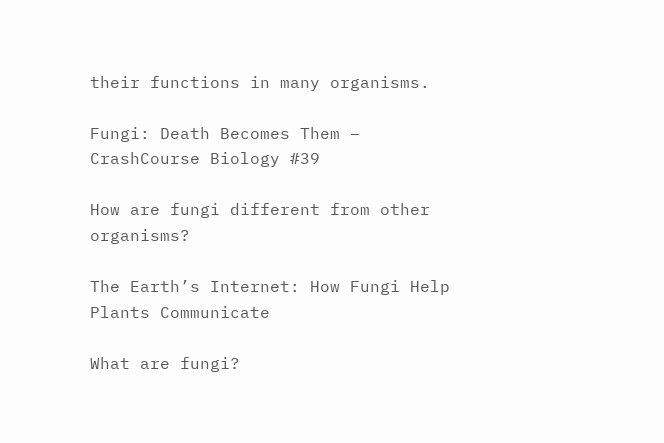their functions in many organisms.

Fungi: Death Becomes Them – CrashCourse Biology #39

How are fungi different from other organisms?

The Earth’s Internet: How Fungi Help Plants Communicate

What are fungi?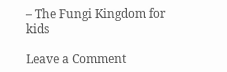– The Fungi Kingdom for kids

Leave a Comment